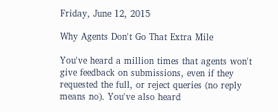Friday, June 12, 2015

Why Agents Don't Go That Extra Mile

You've heard a million times that agents won't give feedback on submissions, even if they requested the full, or reject queries (no reply means no). You've also heard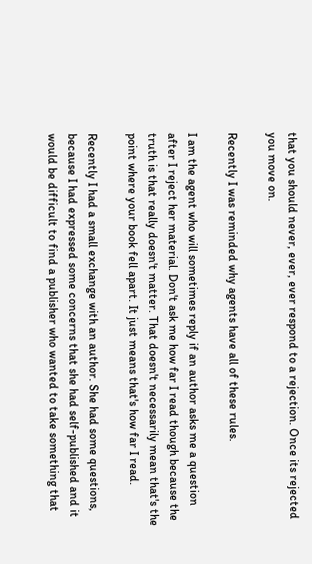that you should never, ever, ever respond to a rejection. Once its rejected you move on.

Recently I was reminded why agents have all of these rules.

I am the agent who will sometimes reply if an author asks me a question after I reject her material. Don't ask me how far I read though because the truth is that really doesn't matter. That doesn't necessarily mean that's the point where your book fell apart. It just means that's how far I read.

Recently I had a small exchange with an author. She had some questions, because I had expressed some concerns that she had self-published and it would be difficult to find a publisher who wanted to take something that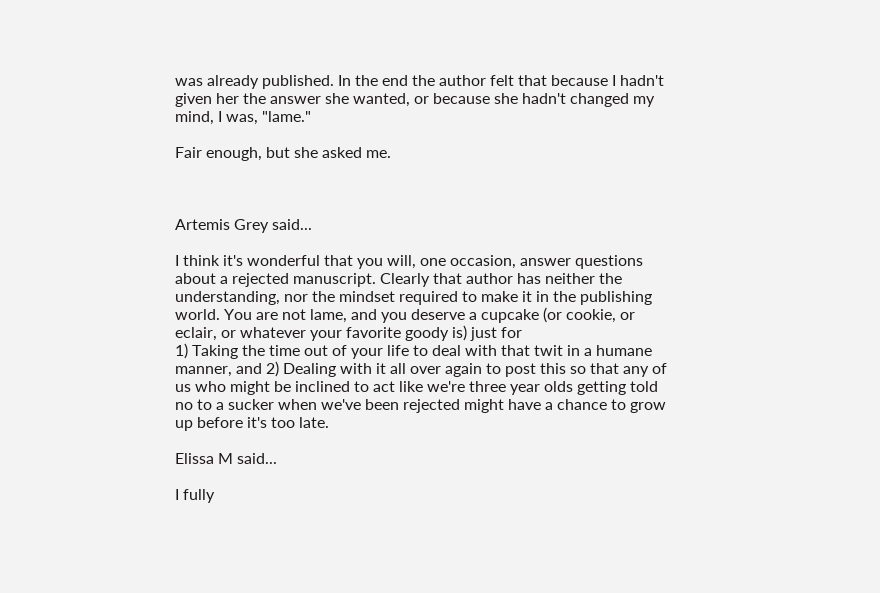was already published. In the end the author felt that because I hadn't given her the answer she wanted, or because she hadn't changed my mind, I was, "lame."

Fair enough, but she asked me.



Artemis Grey said...

I think it's wonderful that you will, one occasion, answer questions about a rejected manuscript. Clearly that author has neither the understanding, nor the mindset required to make it in the publishing world. You are not lame, and you deserve a cupcake (or cookie, or eclair, or whatever your favorite goody is) just for
1) Taking the time out of your life to deal with that twit in a humane manner, and 2) Dealing with it all over again to post this so that any of us who might be inclined to act like we're three year olds getting told no to a sucker when we've been rejected might have a chance to grow up before it's too late.

Elissa M said...

I fully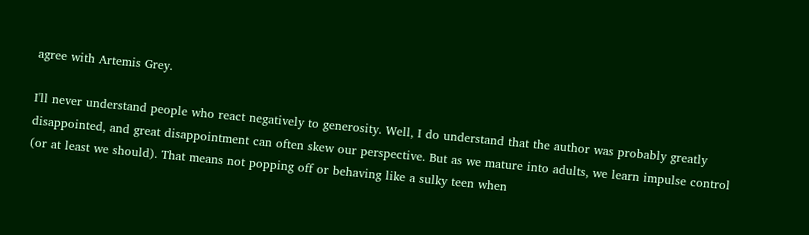agree with Artemis Grey.

I'll never understand people who react negatively to generosity. Well, I do understand that the author was probably greatly disappointed, and great disappointment can often skew our perspective. But as we mature into adults, we learn impulse control (or at least we should). That means not popping off or behaving like a sulky teen when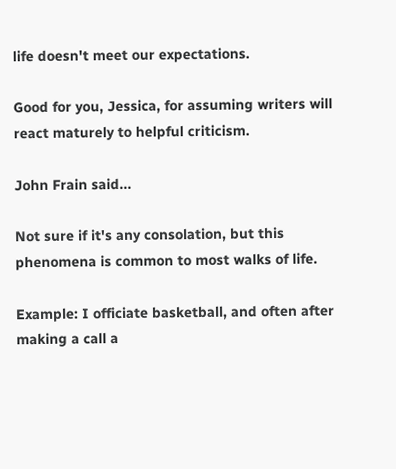life doesn't meet our expectations.

Good for you, Jessica, for assuming writers will react maturely to helpful criticism.

John Frain said...

Not sure if it's any consolation, but this phenomena is common to most walks of life.

Example: I officiate basketball, and often after making a call a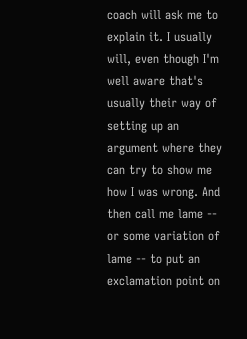coach will ask me to explain it. I usually will, even though I'm well aware that's usually their way of setting up an argument where they can try to show me how I was wrong. And then call me lame -- or some variation of lame -- to put an exclamation point on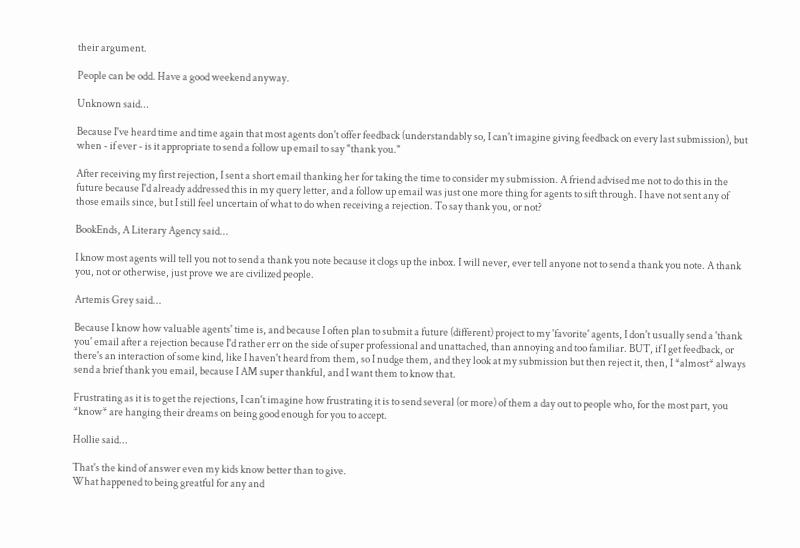their argument.

People can be odd. Have a good weekend anyway.

Unknown said...

Because I've heard time and time again that most agents don't offer feedback (understandably so, I can't imagine giving feedback on every last submission), but when - if ever - is it appropriate to send a follow up email to say "thank you."

After receiving my first rejection, I sent a short email thanking her for taking the time to consider my submission. A friend advised me not to do this in the future because I'd already addressed this in my query letter, and a follow up email was just one more thing for agents to sift through. I have not sent any of those emails since, but I still feel uncertain of what to do when receiving a rejection. To say thank you, or not?

BookEnds, A Literary Agency said...

I know most agents will tell you not to send a thank you note because it clogs up the inbox. I will never, ever tell anyone not to send a thank you note. A thank you, not or otherwise, just prove we are civilized people.

Artemis Grey said...

Because I know how valuable agents' time is, and because I often plan to submit a future (different) project to my 'favorite' agents, I don't usually send a 'thank you' email after a rejection because I'd rather err on the side of super professional and unattached, than annoying and too familiar. BUT, if I get feedback, or there's an interaction of some kind, like I haven't heard from them, so I nudge them, and they look at my submission but then reject it, then, I *almost* always send a brief thank you email, because I AM super thankful, and I want them to know that.

Frustrating as it is to get the rejections, I can't imagine how frustrating it is to send several (or more) of them a day out to people who, for the most part, you *know* are hanging their dreams on being good enough for you to accept.

Hollie said...

That's the kind of answer even my kids know better than to give.
What happened to being greatful for any and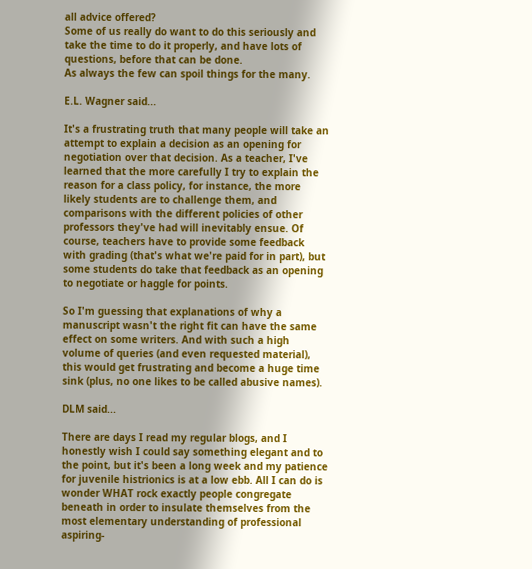all advice offered?
Some of us really do want to do this seriously and take the time to do it properly, and have lots of questions, before that can be done.
As always the few can spoil things for the many.

E.L. Wagner said...

It's a frustrating truth that many people will take an attempt to explain a decision as an opening for negotiation over that decision. As a teacher, I've learned that the more carefully I try to explain the reason for a class policy, for instance, the more likely students are to challenge them, and comparisons with the different policies of other professors they've had will inevitably ensue. Of course, teachers have to provide some feedback with grading (that's what we're paid for in part), but some students do take that feedback as an opening to negotiate or haggle for points.

So I'm guessing that explanations of why a manuscript wasn't the right fit can have the same effect on some writers. And with such a high volume of queries (and even requested material), this would get frustrating and become a huge time sink (plus, no one likes to be called abusive names).

DLM said...

There are days I read my regular blogs, and I honestly wish I could say something elegant and to the point, but it's been a long week and my patience for juvenile histrionics is at a low ebb. All I can do is wonder WHAT rock exactly people congregate beneath in order to insulate themselves from the most elementary understanding of professional aspiring-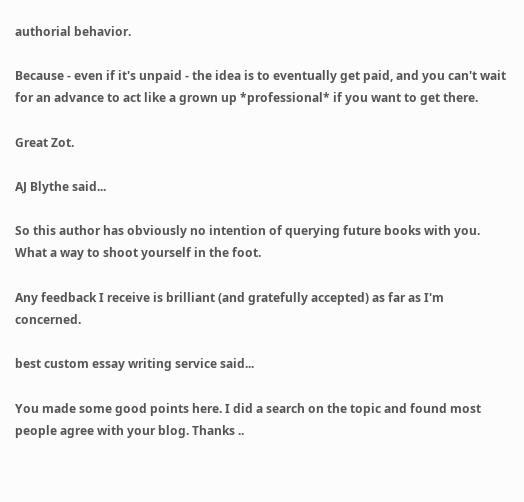authorial behavior.

Because - even if it's unpaid - the idea is to eventually get paid, and you can't wait for an advance to act like a grown up *professional* if you want to get there.

Great Zot.

AJ Blythe said...

So this author has obviously no intention of querying future books with you. What a way to shoot yourself in the foot.

Any feedback I receive is brilliant (and gratefully accepted) as far as I'm concerned.

best custom essay writing service said...

You made some good points here. I did a search on the topic and found most people agree with your blog. Thanks ..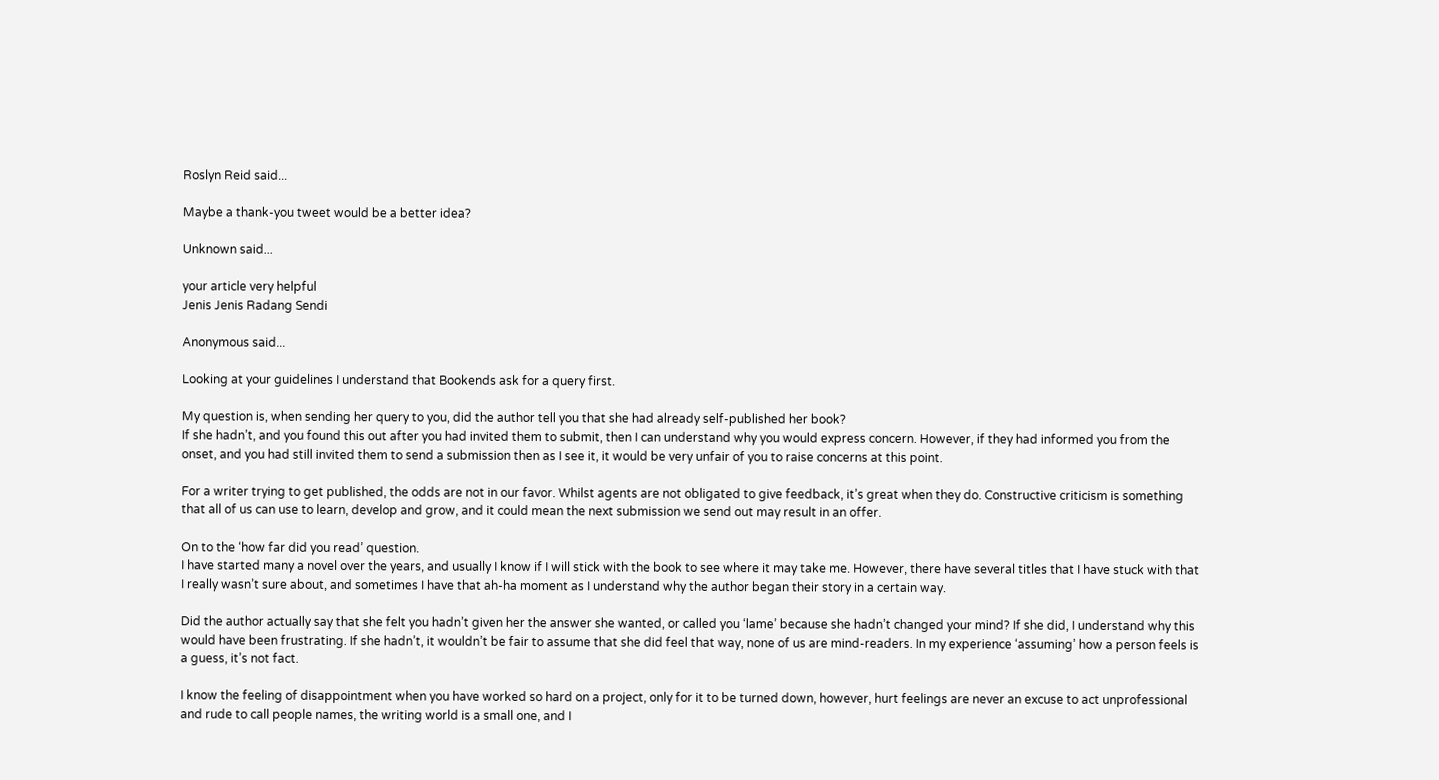Roslyn Reid said...

Maybe a thank-you tweet would be a better idea?

Unknown said...

your article very helpful
Jenis Jenis Radang Sendi

Anonymous said...

Looking at your guidelines I understand that Bookends ask for a query first.

My question is, when sending her query to you, did the author tell you that she had already self-published her book?
If she hadn’t, and you found this out after you had invited them to submit, then I can understand why you would express concern. However, if they had informed you from the onset, and you had still invited them to send a submission then as I see it, it would be very unfair of you to raise concerns at this point.

For a writer trying to get published, the odds are not in our favor. Whilst agents are not obligated to give feedback, it’s great when they do. Constructive criticism is something that all of us can use to learn, develop and grow, and it could mean the next submission we send out may result in an offer.

On to the ‘how far did you read’ question.
I have started many a novel over the years, and usually I know if I will stick with the book to see where it may take me. However, there have several titles that I have stuck with that I really wasn’t sure about, and sometimes I have that ah-ha moment as I understand why the author began their story in a certain way.

Did the author actually say that she felt you hadn’t given her the answer she wanted, or called you ‘lame’ because she hadn’t changed your mind? If she did, I understand why this would have been frustrating. If she hadn’t, it wouldn’t be fair to assume that she did feel that way, none of us are mind-readers. In my experience ‘assuming’ how a person feels is a guess, it’s not fact.

I know the feeling of disappointment when you have worked so hard on a project, only for it to be turned down, however, hurt feelings are never an excuse to act unprofessional and rude to call people names, the writing world is a small one, and I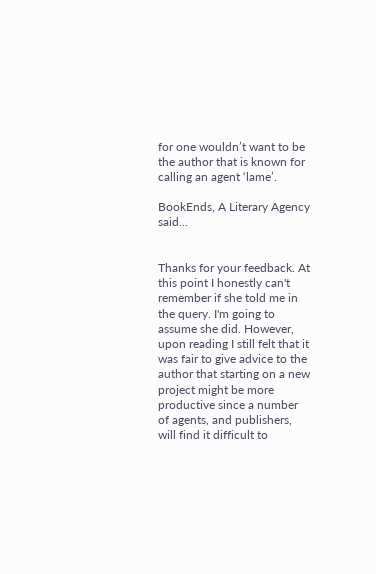for one wouldn’t want to be the author that is known for calling an agent ‘lame’.

BookEnds, A Literary Agency said...


Thanks for your feedback. At this point I honestly can't remember if she told me in the query. I'm going to assume she did. However, upon reading I still felt that it was fair to give advice to the author that starting on a new project might be more productive since a number of agents, and publishers, will find it difficult to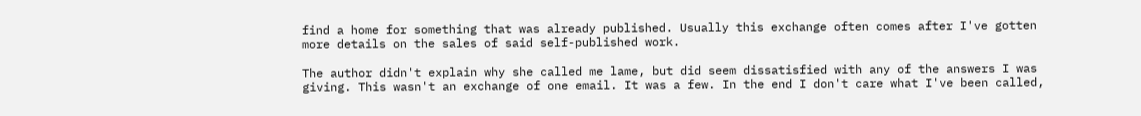find a home for something that was already published. Usually this exchange often comes after I've gotten more details on the sales of said self-published work.

The author didn't explain why she called me lame, but did seem dissatisfied with any of the answers I was giving. This wasn't an exchange of one email. It was a few. In the end I don't care what I've been called,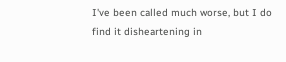I've been called much worse, but I do find it disheartening in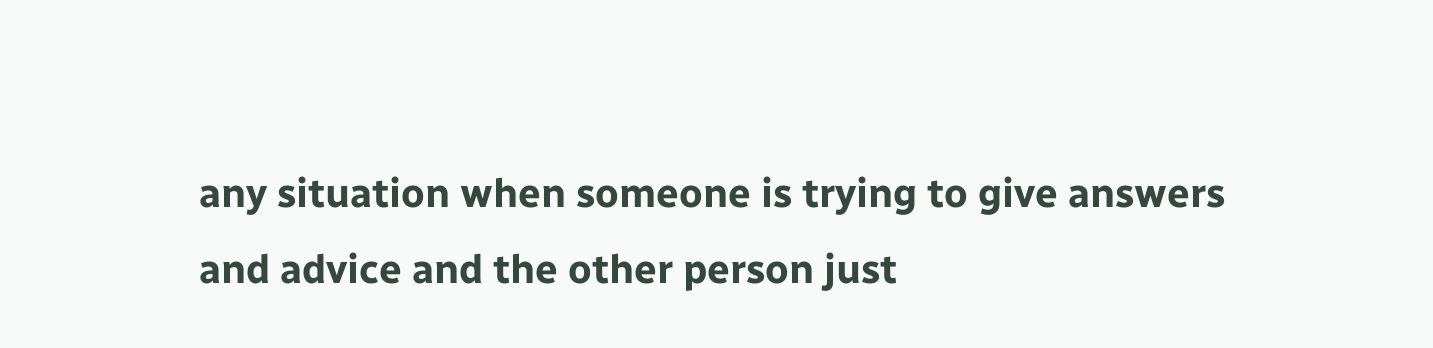any situation when someone is trying to give answers and advice and the other person just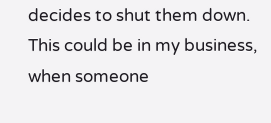decides to shut them down. This could be in my business, when someone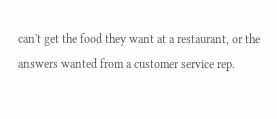can't get the food they want at a restaurant, or the answers wanted from a customer service rep.